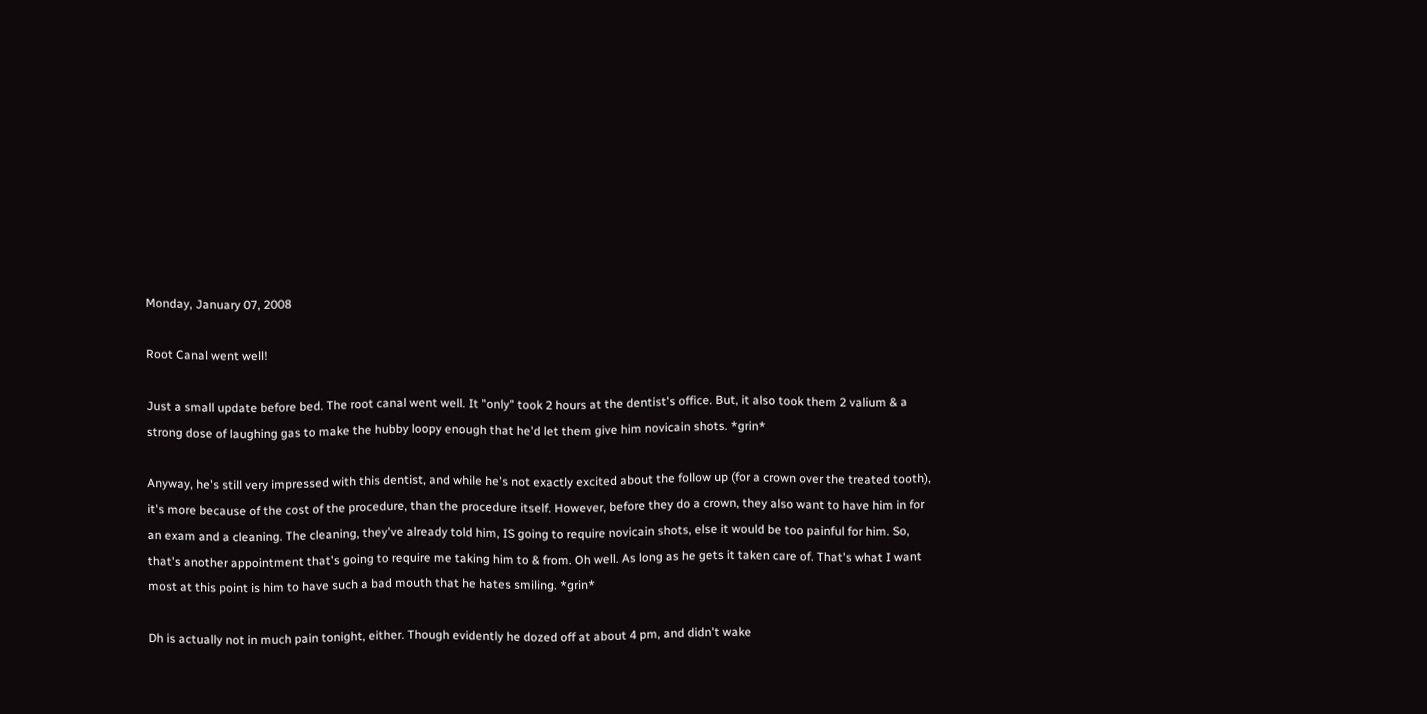Monday, January 07, 2008

Root Canal went well!

Just a small update before bed. The root canal went well. It "only" took 2 hours at the dentist's office. But, it also took them 2 valium & a strong dose of laughing gas to make the hubby loopy enough that he'd let them give him novicain shots. *grin*

Anyway, he's still very impressed with this dentist, and while he's not exactly excited about the follow up (for a crown over the treated tooth), it's more because of the cost of the procedure, than the procedure itself. However, before they do a crown, they also want to have him in for an exam and a cleaning. The cleaning, they've already told him, IS going to require novicain shots, else it would be too painful for him. So, that's another appointment that's going to require me taking him to & from. Oh well. As long as he gets it taken care of. That's what I want most at this point is him to have such a bad mouth that he hates smiling. *grin*

Dh is actually not in much pain tonight, either. Though evidently he dozed off at about 4 pm, and didn't wake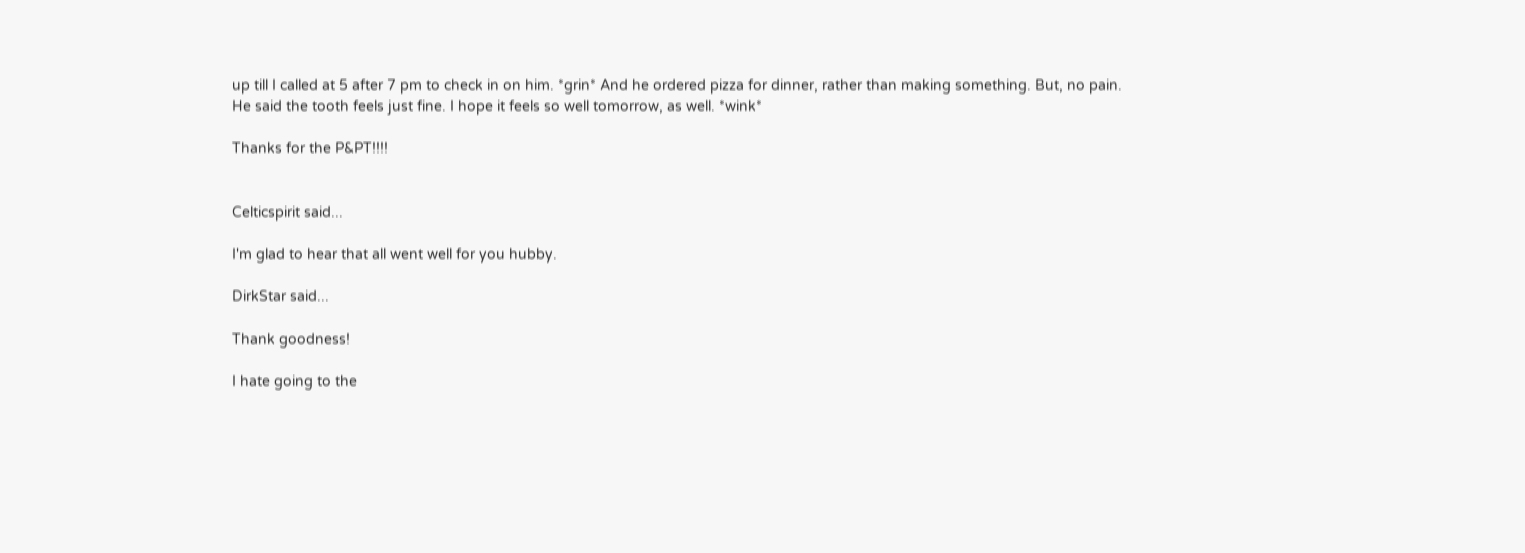up till I called at 5 after 7 pm to check in on him. *grin* And he ordered pizza for dinner, rather than making something. But, no pain. He said the tooth feels just fine. I hope it feels so well tomorrow, as well. *wink*

Thanks for the P&PT!!!!


Celticspirit said...

I'm glad to hear that all went well for you hubby.

DirkStar said...

Thank goodness!

I hate going to the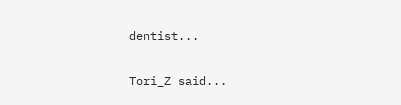dentist...

Tori_Z said...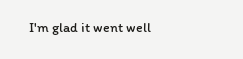I'm glad it went well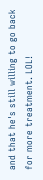and that he's still willing to go back for more treatment. LOL!